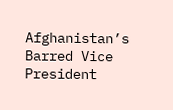Afghanistan’s Barred Vice President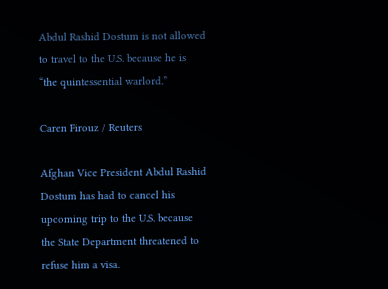Abdul Rashid Dostum is not allowed to travel to the U.S. because he is “the quintessential warlord.”

Caren Firouz / Reuters

Afghan Vice President Abdul Rashid Dostum has had to cancel his upcoming trip to the U.S. because the State Department threatened to refuse him a visa.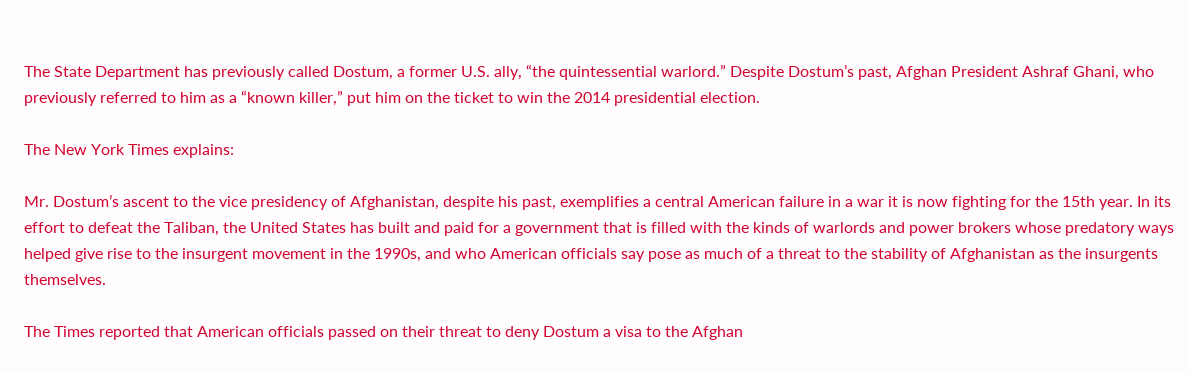The State Department has previously called Dostum, a former U.S. ally, “the quintessential warlord.” Despite Dostum’s past, Afghan President Ashraf Ghani, who previously referred to him as a “known killer,” put him on the ticket to win the 2014 presidential election.

The New York Times explains:

Mr. Dostum’s ascent to the vice presidency of Afghanistan, despite his past, exemplifies a central American failure in a war it is now fighting for the 15th year. In its effort to defeat the Taliban, the United States has built and paid for a government that is filled with the kinds of warlords and power brokers whose predatory ways helped give rise to the insurgent movement in the 1990s, and who American officials say pose as much of a threat to the stability of Afghanistan as the insurgents themselves.

The Times reported that American officials passed on their threat to deny Dostum a visa to the Afghan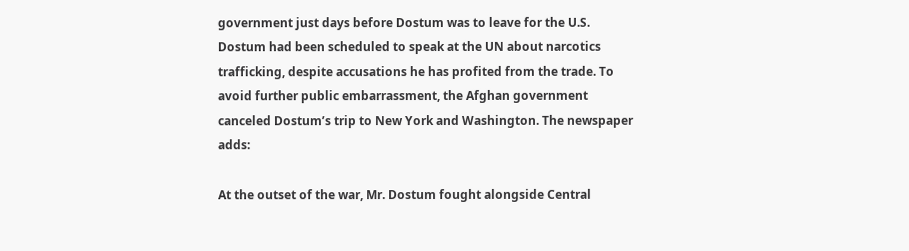government just days before Dostum was to leave for the U.S. Dostum had been scheduled to speak at the UN about narcotics trafficking, despite accusations he has profited from the trade. To avoid further public embarrassment, the Afghan government canceled Dostum’s trip to New York and Washington. The newspaper adds:

At the outset of the war, Mr. Dostum fought alongside Central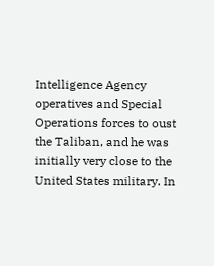Intelligence Agency operatives and Special Operations forces to oust the Taliban, and he was initially very close to the United States military. In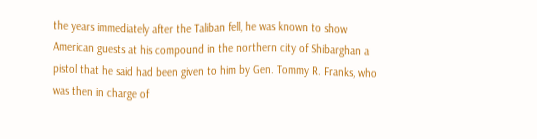the years immediately after the Taliban fell, he was known to show American guests at his compound in the northern city of Shibarghan a pistol that he said had been given to him by Gen. Tommy R. Franks, who was then in charge of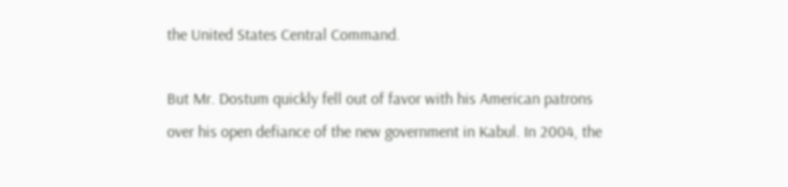the United States Central Command.

But Mr. Dostum quickly fell out of favor with his American patrons over his open defiance of the new government in Kabul. In 2004, the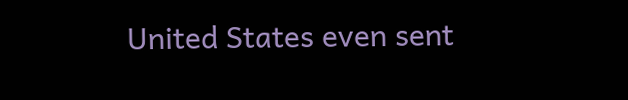United States even sent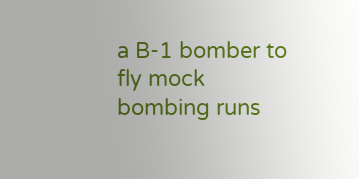a B-1 bomber to fly mock bombing runs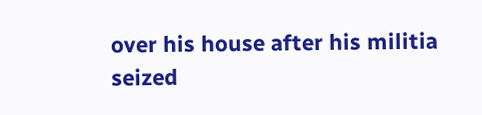over his house after his militia seized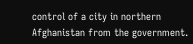control of a city in northern Afghanistan from the government.